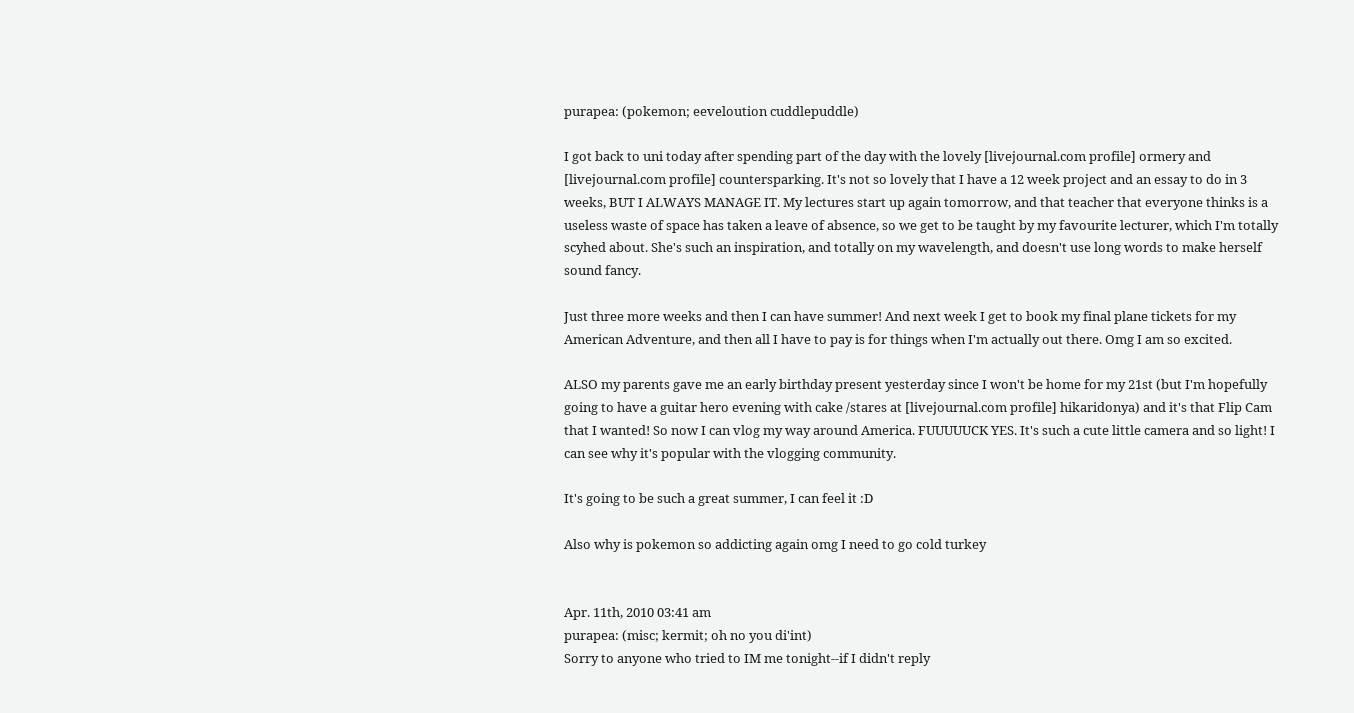purapea: (pokemon; eeveloution cuddlepuddle)

I got back to uni today after spending part of the day with the lovely [livejournal.com profile] ormery and [livejournal.com profile] countersparking. It's not so lovely that I have a 12 week project and an essay to do in 3 weeks, BUT I ALWAYS MANAGE IT. My lectures start up again tomorrow, and that teacher that everyone thinks is a useless waste of space has taken a leave of absence, so we get to be taught by my favourite lecturer, which I'm totally scyhed about. She's such an inspiration, and totally on my wavelength, and doesn't use long words to make herself sound fancy.

Just three more weeks and then I can have summer! And next week I get to book my final plane tickets for my American Adventure, and then all I have to pay is for things when I'm actually out there. Omg I am so excited.

ALSO my parents gave me an early birthday present yesterday since I won't be home for my 21st (but I'm hopefully going to have a guitar hero evening with cake /stares at [livejournal.com profile] hikaridonya) and it's that Flip Cam that I wanted! So now I can vlog my way around America. FUUUUUCK YES. It's such a cute little camera and so light! I can see why it's popular with the vlogging community.

It's going to be such a great summer, I can feel it :D

Also why is pokemon so addicting again omg I need to go cold turkey


Apr. 11th, 2010 03:41 am
purapea: (misc; kermit; oh no you di'int)
Sorry to anyone who tried to IM me tonight--if I didn't reply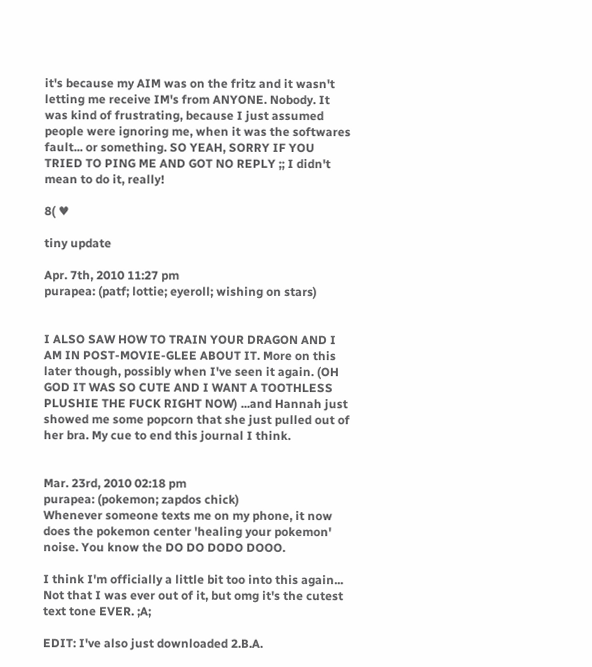it's because my AIM was on the fritz and it wasn't letting me receive IM's from ANYONE. Nobody. It was kind of frustrating, because I just assumed people were ignoring me, when it was the softwares fault... or something. SO YEAH, SORRY IF YOU TRIED TO PING ME AND GOT NO REPLY ;; I didn't mean to do it, really!

8( ♥

tiny update

Apr. 7th, 2010 11:27 pm
purapea: (patf; lottie; eyeroll; wishing on stars)


I ALSO SAW HOW TO TRAIN YOUR DRAGON AND I AM IN POST-MOVIE-GLEE ABOUT IT. More on this later though, possibly when I've seen it again. (OH GOD IT WAS SO CUTE AND I WANT A TOOTHLESS PLUSHIE THE FUCK RIGHT NOW) ...and Hannah just showed me some popcorn that she just pulled out of her bra. My cue to end this journal I think.


Mar. 23rd, 2010 02:18 pm
purapea: (pokemon; zapdos chick)
Whenever someone texts me on my phone, it now does the pokemon center 'healing your pokemon' noise. You know the DO DO DODO DOOO.

I think I'm officially a little bit too into this again... Not that I was ever out of it, but omg it's the cutest text tone EVER. ;A;

EDIT: I've also just downloaded 2.B.A.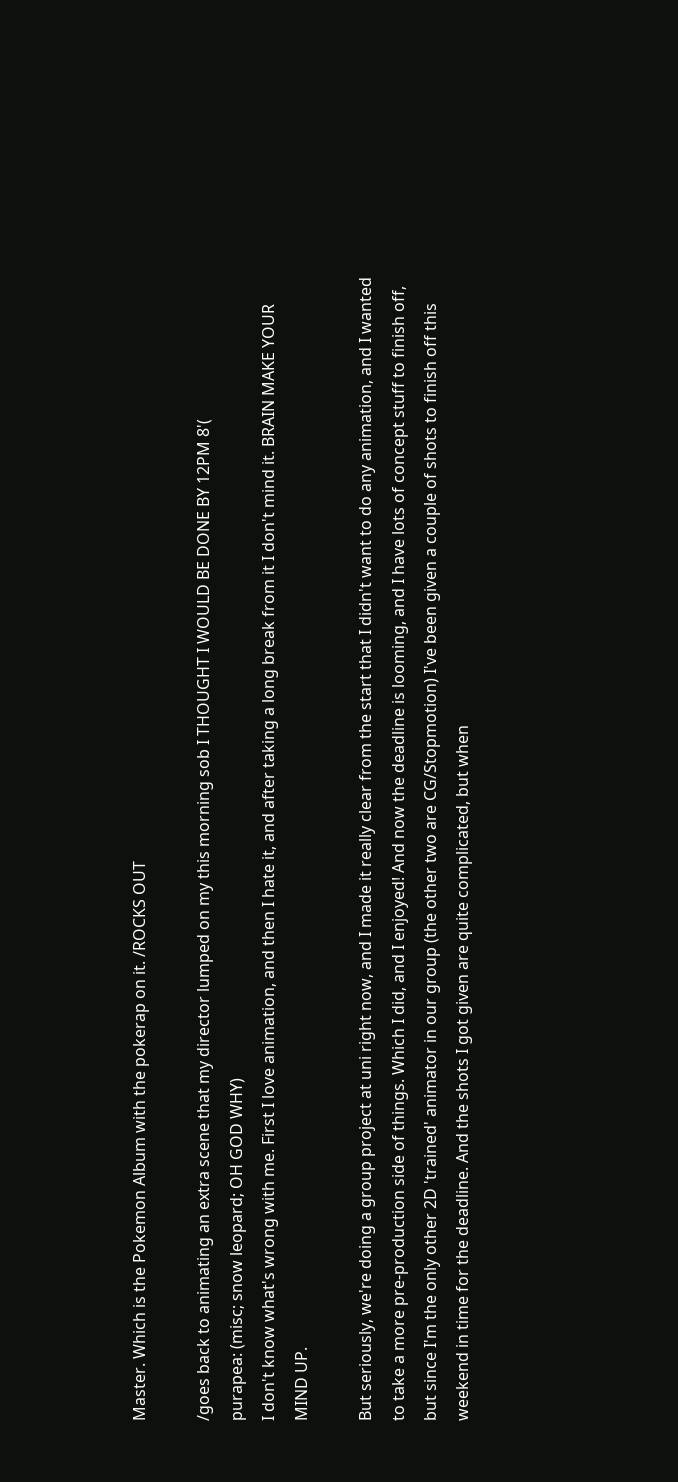Master. Which is the Pokemon Album with the pokerap on it. /ROCKS OUT

/goes back to animating an extra scene that my director lumped on my this morning sob I THOUGHT I WOULD BE DONE BY 12PM 8'(
purapea: (misc; snow leopard; OH GOD WHY)
I don't know what's wrong with me. First I love animation, and then I hate it, and after taking a long break from it I don't mind it. BRAIN MAKE YOUR MIND UP.

But seriously, we're doing a group project at uni right now, and I made it really clear from the start that I didn't want to do any animation, and I wanted to take a more pre-production side of things. Which I did, and I enjoyed! And now the deadline is looming, and I have lots of concept stuff to finish off, but since I'm the only other 2D 'trained' animator in our group (the other two are CG/Stopmotion) I've been given a couple of shots to finish off this weekend in time for the deadline. And the shots I got given are quite complicated, but when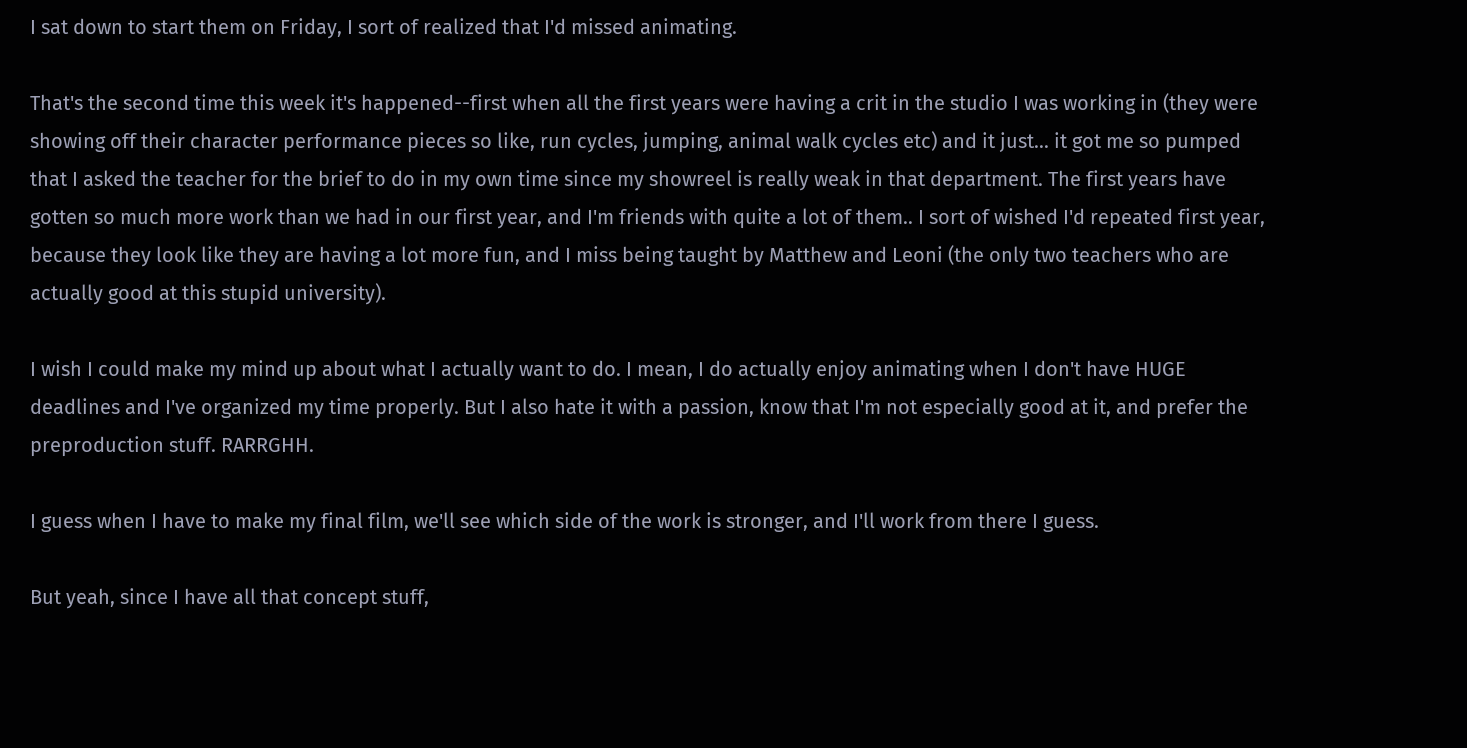I sat down to start them on Friday, I sort of realized that I'd missed animating.

That's the second time this week it's happened--first when all the first years were having a crit in the studio I was working in (they were showing off their character performance pieces so like, run cycles, jumping, animal walk cycles etc) and it just... it got me so pumped that I asked the teacher for the brief to do in my own time since my showreel is really weak in that department. The first years have gotten so much more work than we had in our first year, and I'm friends with quite a lot of them.. I sort of wished I'd repeated first year, because they look like they are having a lot more fun, and I miss being taught by Matthew and Leoni (the only two teachers who are actually good at this stupid university).

I wish I could make my mind up about what I actually want to do. I mean, I do actually enjoy animating when I don't have HUGE deadlines and I've organized my time properly. But I also hate it with a passion, know that I'm not especially good at it, and prefer the preproduction stuff. RARRGHH.

I guess when I have to make my final film, we'll see which side of the work is stronger, and I'll work from there I guess.

But yeah, since I have all that concept stuff,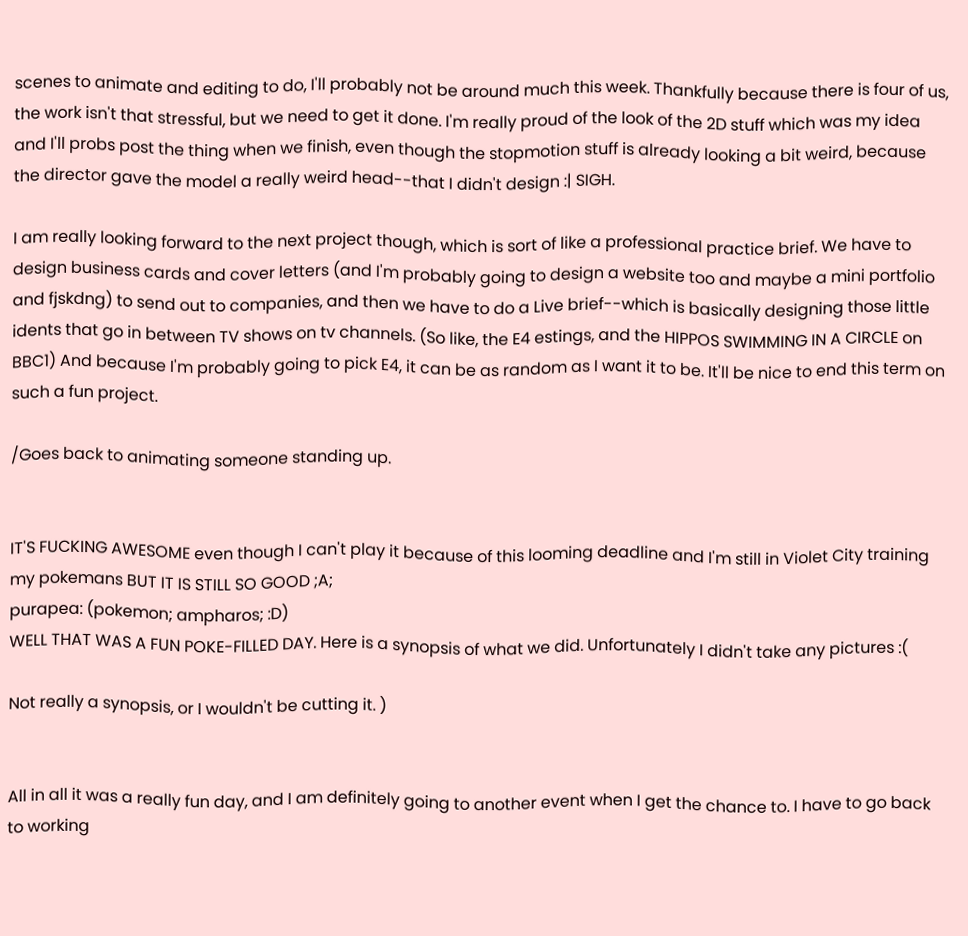scenes to animate and editing to do, I'll probably not be around much this week. Thankfully because there is four of us, the work isn't that stressful, but we need to get it done. I'm really proud of the look of the 2D stuff which was my idea and I'll probs post the thing when we finish, even though the stopmotion stuff is already looking a bit weird, because the director gave the model a really weird head--that I didn't design :| SIGH.

I am really looking forward to the next project though, which is sort of like a professional practice brief. We have to design business cards and cover letters (and I'm probably going to design a website too and maybe a mini portfolio and fjskdng) to send out to companies, and then we have to do a Live brief--which is basically designing those little idents that go in between TV shows on tv channels. (So like, the E4 estings, and the HIPPOS SWIMMING IN A CIRCLE on BBC1) And because I'm probably going to pick E4, it can be as random as I want it to be. It'll be nice to end this term on such a fun project.

/Goes back to animating someone standing up.


IT'S FUCKING AWESOME even though I can't play it because of this looming deadline and I'm still in Violet City training my pokemans BUT IT IS STILL SO GOOD ;A;
purapea: (pokemon; ampharos; :D)
WELL THAT WAS A FUN POKE-FILLED DAY. Here is a synopsis of what we did. Unfortunately I didn't take any pictures :(

Not really a synopsis, or I wouldn't be cutting it. )


All in all it was a really fun day, and I am definitely going to another event when I get the chance to. I have to go back to working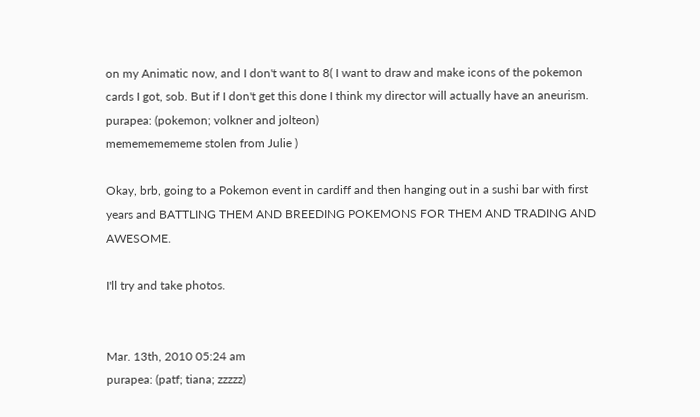on my Animatic now, and I don't want to 8( I want to draw and make icons of the pokemon cards I got, sob. But if I don't get this done I think my director will actually have an aneurism.
purapea: (pokemon; volkner and jolteon)
memememememe stolen from Julie )

Okay, brb, going to a Pokemon event in cardiff and then hanging out in a sushi bar with first years and BATTLING THEM AND BREEDING POKEMONS FOR THEM AND TRADING AND AWESOME.

I'll try and take photos.


Mar. 13th, 2010 05:24 am
purapea: (patf; tiana; zzzzz)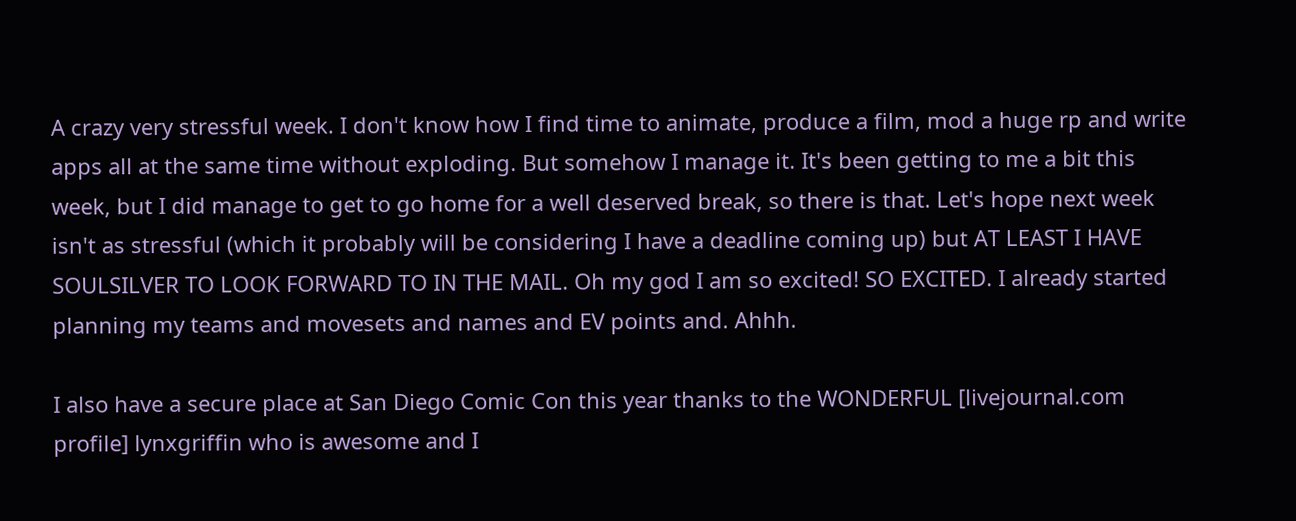A crazy very stressful week. I don't know how I find time to animate, produce a film, mod a huge rp and write apps all at the same time without exploding. But somehow I manage it. It's been getting to me a bit this week, but I did manage to get to go home for a well deserved break, so there is that. Let's hope next week isn't as stressful (which it probably will be considering I have a deadline coming up) but AT LEAST I HAVE SOULSILVER TO LOOK FORWARD TO IN THE MAIL. Oh my god I am so excited! SO EXCITED. I already started planning my teams and movesets and names and EV points and. Ahhh.

I also have a secure place at San Diego Comic Con this year thanks to the WONDERFUL [livejournal.com profile] lynxgriffin who is awesome and I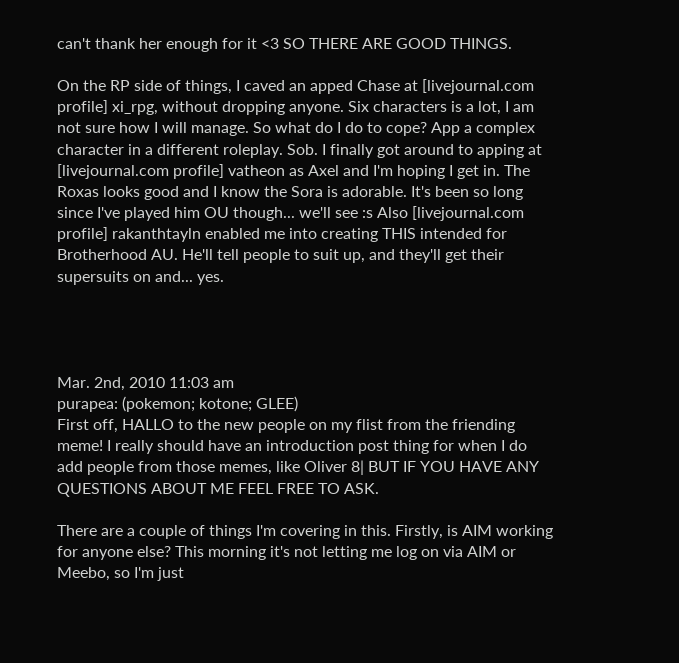can't thank her enough for it <3 SO THERE ARE GOOD THINGS.

On the RP side of things, I caved an apped Chase at [livejournal.com profile] xi_rpg, without dropping anyone. Six characters is a lot, I am not sure how I will manage. So what do I do to cope? App a complex character in a different roleplay. Sob. I finally got around to apping at [livejournal.com profile] vatheon as Axel and I'm hoping I get in. The Roxas looks good and I know the Sora is adorable. It's been so long since I've played him OU though... we'll see :s Also [livejournal.com profile] rakanthtayln enabled me into creating THIS intended for Brotherhood AU. He'll tell people to suit up, and they'll get their supersuits on and... yes.




Mar. 2nd, 2010 11:03 am
purapea: (pokemon; kotone; GLEE)
First off, HALLO to the new people on my flist from the friending meme! I really should have an introduction post thing for when I do add people from those memes, like Oliver 8| BUT IF YOU HAVE ANY QUESTIONS ABOUT ME FEEL FREE TO ASK.

There are a couple of things I'm covering in this. Firstly, is AIM working for anyone else? This morning it's not letting me log on via AIM or Meebo, so I'm just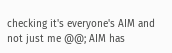checking it's everyone's AIM and not just me @@; AIM has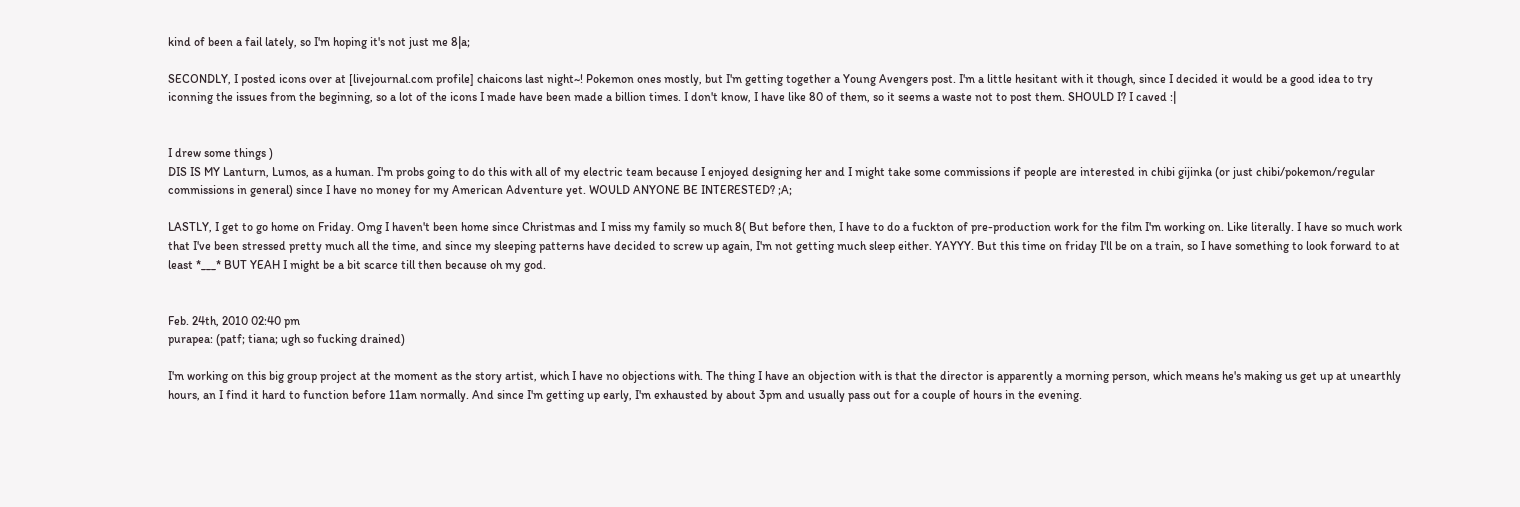kind of been a fail lately, so I'm hoping it's not just me 8|a;

SECONDLY, I posted icons over at [livejournal.com profile] chaicons last night~! Pokemon ones mostly, but I'm getting together a Young Avengers post. I'm a little hesitant with it though, since I decided it would be a good idea to try iconning the issues from the beginning, so a lot of the icons I made have been made a billion times. I don't know, I have like 80 of them, so it seems a waste not to post them. SHOULD I? I caved :|


I drew some things )
DIS IS MY Lanturn, Lumos, as a human. I'm probs going to do this with all of my electric team because I enjoyed designing her and I might take some commissions if people are interested in chibi gijinka (or just chibi/pokemon/regular commissions in general) since I have no money for my American Adventure yet. WOULD ANYONE BE INTERESTED? ;A;

LASTLY, I get to go home on Friday. Omg I haven't been home since Christmas and I miss my family so much 8( But before then, I have to do a fuckton of pre-production work for the film I'm working on. Like literally. I have so much work that I've been stressed pretty much all the time, and since my sleeping patterns have decided to screw up again, I'm not getting much sleep either. YAYYY. But this time on friday I'll be on a train, so I have something to look forward to at least *___* BUT YEAH I might be a bit scarce till then because oh my god.


Feb. 24th, 2010 02:40 pm
purapea: (patf; tiana; ugh so fucking drained)

I'm working on this big group project at the moment as the story artist, which I have no objections with. The thing I have an objection with is that the director is apparently a morning person, which means he's making us get up at unearthly hours, an I find it hard to function before 11am normally. And since I'm getting up early, I'm exhausted by about 3pm and usually pass out for a couple of hours in the evening.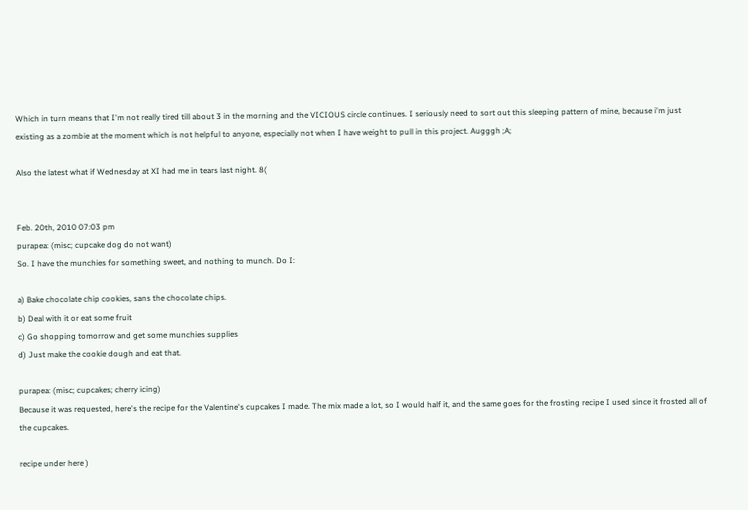Which in turn means that I'm not really tired till about 3 in the morning and the VICIOUS circle continues. I seriously need to sort out this sleeping pattern of mine, because i'm just existing as a zombie at the moment which is not helpful to anyone, especially not when I have weight to pull in this project. Augggh ;A;

Also the latest what if Wednesday at XI had me in tears last night. 8(


Feb. 20th, 2010 07:03 pm
purapea: (misc; cupcake dog do not want)
So. I have the munchies for something sweet, and nothing to munch. Do I:

a) Bake chocolate chip cookies, sans the chocolate chips.
b) Deal with it or eat some fruit
c) Go shopping tomorrow and get some munchies supplies
d) Just make the cookie dough and eat that.

purapea: (misc; cupcakes; cherry icing)
Because it was requested, here's the recipe for the Valentine's cupcakes I made. The mix made a lot, so I would half it, and the same goes for the frosting recipe I used since it frosted all of the cupcakes.

recipe under here )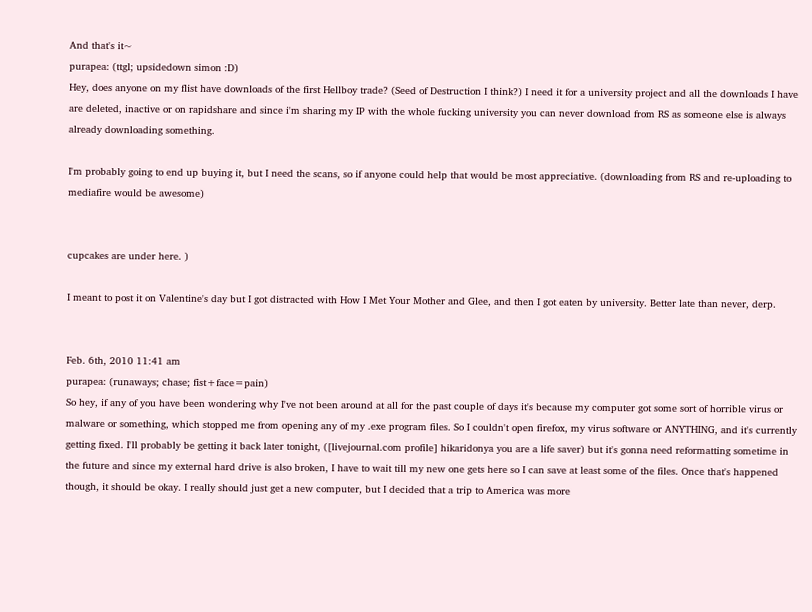And that's it~
purapea: (ttgl; upsidedown simon :D)
Hey, does anyone on my flist have downloads of the first Hellboy trade? (Seed of Destruction I think?) I need it for a university project and all the downloads I have are deleted, inactive or on rapidshare and since i'm sharing my IP with the whole fucking university you can never download from RS as someone else is always already downloading something.

I'm probably going to end up buying it, but I need the scans, so if anyone could help that would be most appreciative. (downloading from RS and re-uploading to mediafire would be awesome)


cupcakes are under here. )

I meant to post it on Valentine's day but I got distracted with How I Met Your Mother and Glee, and then I got eaten by university. Better late than never, derp.


Feb. 6th, 2010 11:41 am
purapea: (runaways; chase; fist+face=pain)
So hey, if any of you have been wondering why I've not been around at all for the past couple of days it's because my computer got some sort of horrible virus or malware or something, which stopped me from opening any of my .exe program files. So I couldn't open firefox, my virus software or ANYTHING, and it's currently getting fixed. I'll probably be getting it back later tonight, ([livejournal.com profile] hikaridonya you are a life saver) but it's gonna need reformatting sometime in the future and since my external hard drive is also broken, I have to wait till my new one gets here so I can save at least some of the files. Once that's happened though, it should be okay. I really should just get a new computer, but I decided that a trip to America was more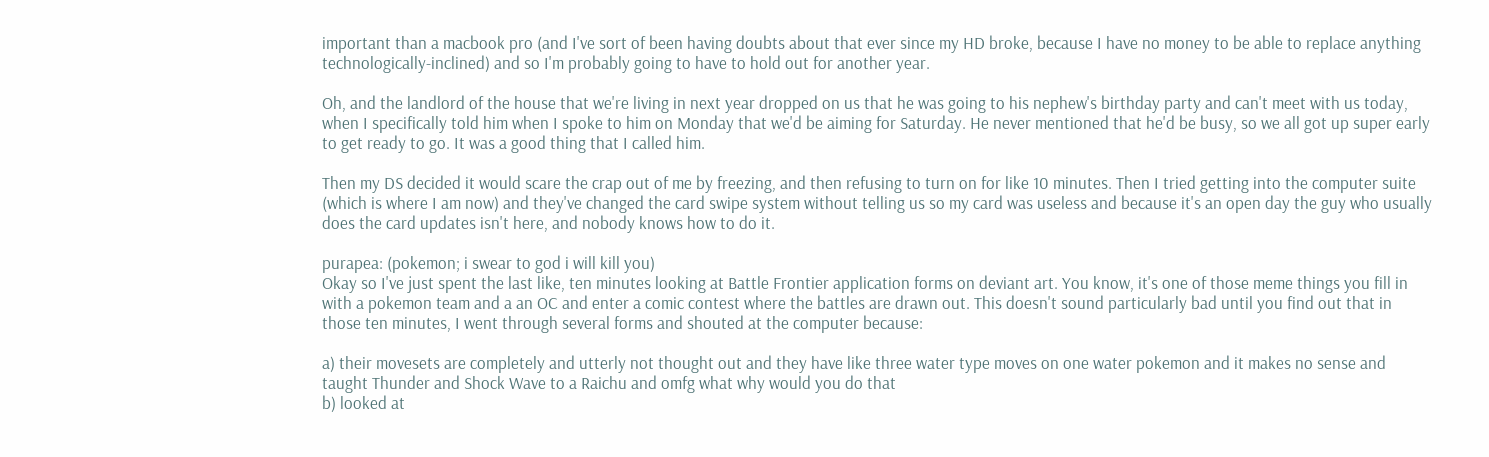important than a macbook pro (and I've sort of been having doubts about that ever since my HD broke, because I have no money to be able to replace anything technologically-inclined) and so I'm probably going to have to hold out for another year.

Oh, and the landlord of the house that we're living in next year dropped on us that he was going to his nephew's birthday party and can't meet with us today, when I specifically told him when I spoke to him on Monday that we'd be aiming for Saturday. He never mentioned that he'd be busy, so we all got up super early to get ready to go. It was a good thing that I called him.

Then my DS decided it would scare the crap out of me by freezing, and then refusing to turn on for like 10 minutes. Then I tried getting into the computer suite (which is where I am now) and they've changed the card swipe system without telling us so my card was useless and because it's an open day the guy who usually does the card updates isn't here, and nobody knows how to do it.

purapea: (pokemon; i swear to god i will kill you)
Okay so I've just spent the last like, ten minutes looking at Battle Frontier application forms on deviant art. You know, it's one of those meme things you fill in with a pokemon team and a an OC and enter a comic contest where the battles are drawn out. This doesn't sound particularly bad until you find out that in those ten minutes, I went through several forms and shouted at the computer because:

a) their movesets are completely and utterly not thought out and they have like three water type moves on one water pokemon and it makes no sense and taught Thunder and Shock Wave to a Raichu and omfg what why would you do that
b) looked at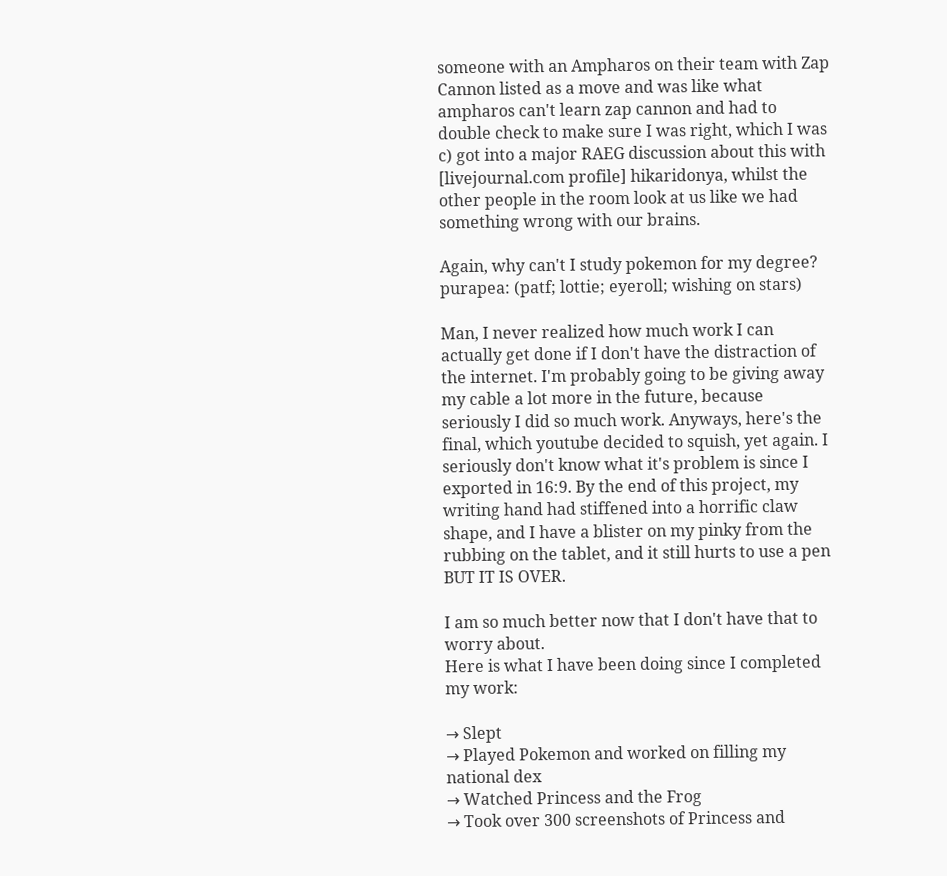someone with an Ampharos on their team with Zap Cannon listed as a move and was like what ampharos can't learn zap cannon and had to double check to make sure I was right, which I was
c) got into a major RAEG discussion about this with [livejournal.com profile] hikaridonya, whilst the other people in the room look at us like we had something wrong with our brains.

Again, why can't I study pokemon for my degree?
purapea: (patf; lottie; eyeroll; wishing on stars)

Man, I never realized how much work I can actually get done if I don't have the distraction of the internet. I'm probably going to be giving away my cable a lot more in the future, because seriously I did so much work. Anyways, here's the final, which youtube decided to squish, yet again. I seriously don't know what it's problem is since I exported in 16:9. By the end of this project, my writing hand had stiffened into a horrific claw shape, and I have a blister on my pinky from the rubbing on the tablet, and it still hurts to use a pen BUT IT IS OVER.

I am so much better now that I don't have that to worry about.
Here is what I have been doing since I completed my work:

→ Slept
→ Played Pokemon and worked on filling my national dex
→ Watched Princess and the Frog
→ Took over 300 screenshots of Princess and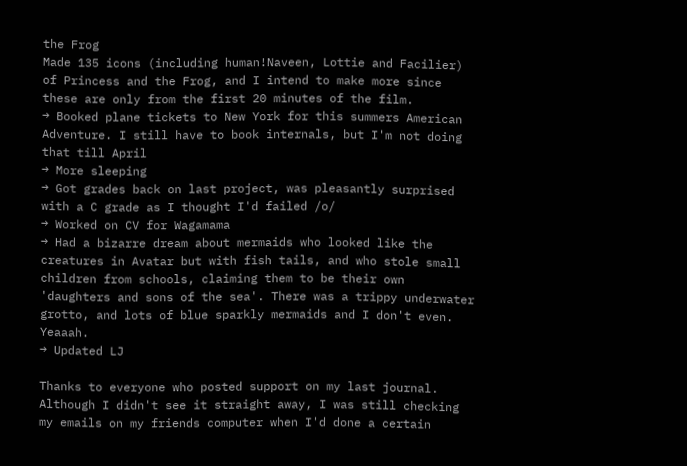the Frog
Made 135 icons (including human!Naveen, Lottie and Facilier) of Princess and the Frog, and I intend to make more since these are only from the first 20 minutes of the film.
→ Booked plane tickets to New York for this summers American Adventure. I still have to book internals, but I'm not doing that till April
→ More sleeping
→ Got grades back on last project, was pleasantly surprised with a C grade as I thought I'd failed /o/
→ Worked on CV for Wagamama
→ Had a bizarre dream about mermaids who looked like the creatures in Avatar but with fish tails, and who stole small children from schools, claiming them to be their own 'daughters and sons of the sea'. There was a trippy underwater grotto, and lots of blue sparkly mermaids and I don't even. Yeaaah.
→ Updated LJ

Thanks to everyone who posted support on my last journal. Although I didn't see it straight away, I was still checking my emails on my friends computer when I'd done a certain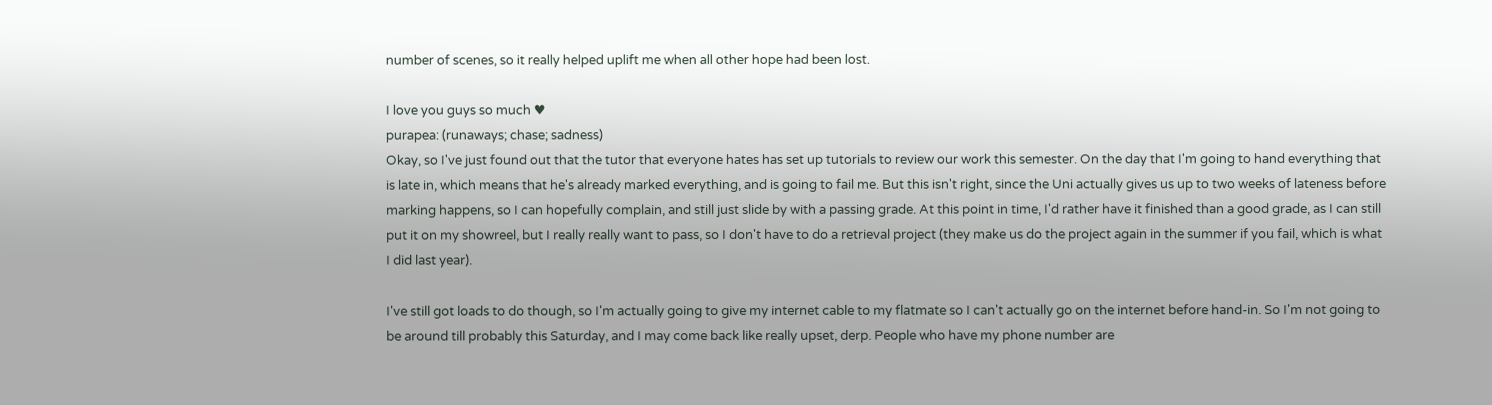number of scenes, so it really helped uplift me when all other hope had been lost.

I love you guys so much ♥
purapea: (runaways; chase; sadness)
Okay, so I've just found out that the tutor that everyone hates has set up tutorials to review our work this semester. On the day that I'm going to hand everything that is late in, which means that he's already marked everything, and is going to fail me. But this isn't right, since the Uni actually gives us up to two weeks of lateness before marking happens, so I can hopefully complain, and still just slide by with a passing grade. At this point in time, I'd rather have it finished than a good grade, as I can still put it on my showreel, but I really really want to pass, so I don't have to do a retrieval project (they make us do the project again in the summer if you fail, which is what I did last year).

I've still got loads to do though, so I'm actually going to give my internet cable to my flatmate so I can't actually go on the internet before hand-in. So I'm not going to be around till probably this Saturday, and I may come back like really upset, derp. People who have my phone number are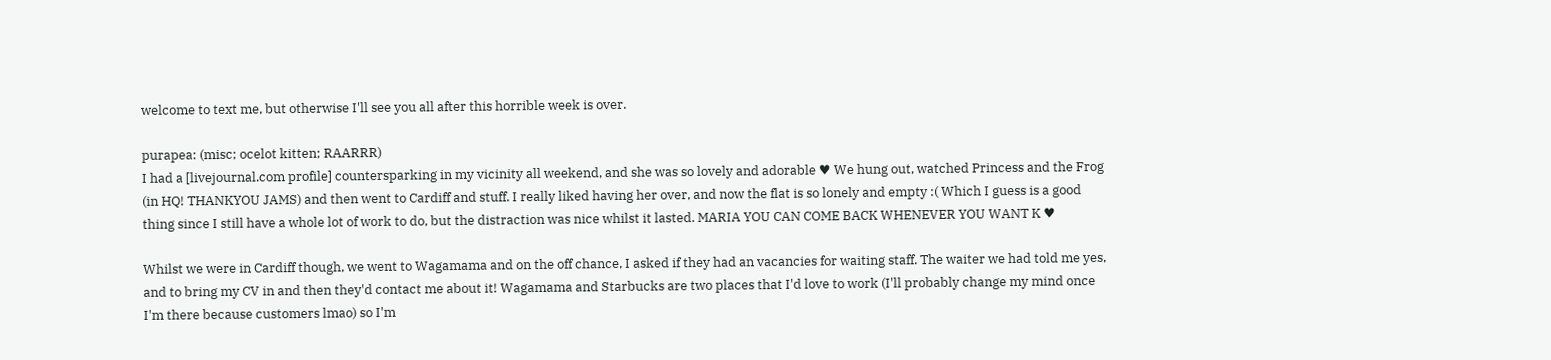welcome to text me, but otherwise I'll see you all after this horrible week is over.

purapea: (misc; ocelot kitten; RAARRR)
I had a [livejournal.com profile] countersparking in my vicinity all weekend, and she was so lovely and adorable ♥ We hung out, watched Princess and the Frog (in HQ! THANKYOU JAMS) and then went to Cardiff and stuff. I really liked having her over, and now the flat is so lonely and empty :( Which I guess is a good thing since I still have a whole lot of work to do, but the distraction was nice whilst it lasted. MARIA YOU CAN COME BACK WHENEVER YOU WANT K ♥

Whilst we were in Cardiff though, we went to Wagamama and on the off chance, I asked if they had an vacancies for waiting staff. The waiter we had told me yes, and to bring my CV in and then they'd contact me about it! Wagamama and Starbucks are two places that I'd love to work (I'll probably change my mind once I'm there because customers lmao) so I'm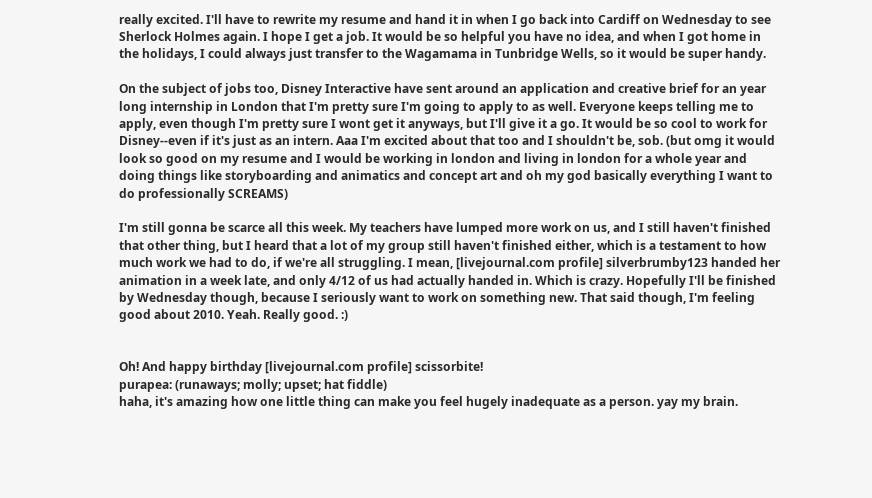really excited. I'll have to rewrite my resume and hand it in when I go back into Cardiff on Wednesday to see Sherlock Holmes again. I hope I get a job. It would be so helpful you have no idea, and when I got home in the holidays, I could always just transfer to the Wagamama in Tunbridge Wells, so it would be super handy.

On the subject of jobs too, Disney Interactive have sent around an application and creative brief for an year long internship in London that I'm pretty sure I'm going to apply to as well. Everyone keeps telling me to apply, even though I'm pretty sure I wont get it anyways, but I'll give it a go. It would be so cool to work for Disney--even if it's just as an intern. Aaa I'm excited about that too and I shouldn't be, sob. (but omg it would look so good on my resume and I would be working in london and living in london for a whole year and doing things like storyboarding and animatics and concept art and oh my god basically everything I want to do professionally SCREAMS)

I'm still gonna be scarce all this week. My teachers have lumped more work on us, and I still haven't finished that other thing, but I heard that a lot of my group still haven't finished either, which is a testament to how much work we had to do, if we're all struggling. I mean, [livejournal.com profile] silverbrumby123 handed her animation in a week late, and only 4/12 of us had actually handed in. Which is crazy. Hopefully I'll be finished by Wednesday though, because I seriously want to work on something new. That said though, I'm feeling good about 2010. Yeah. Really good. :)


Oh! And happy birthday [livejournal.com profile] scissorbite!
purapea: (runaways; molly; upset; hat fiddle)
haha, it's amazing how one little thing can make you feel hugely inadequate as a person. yay my brain.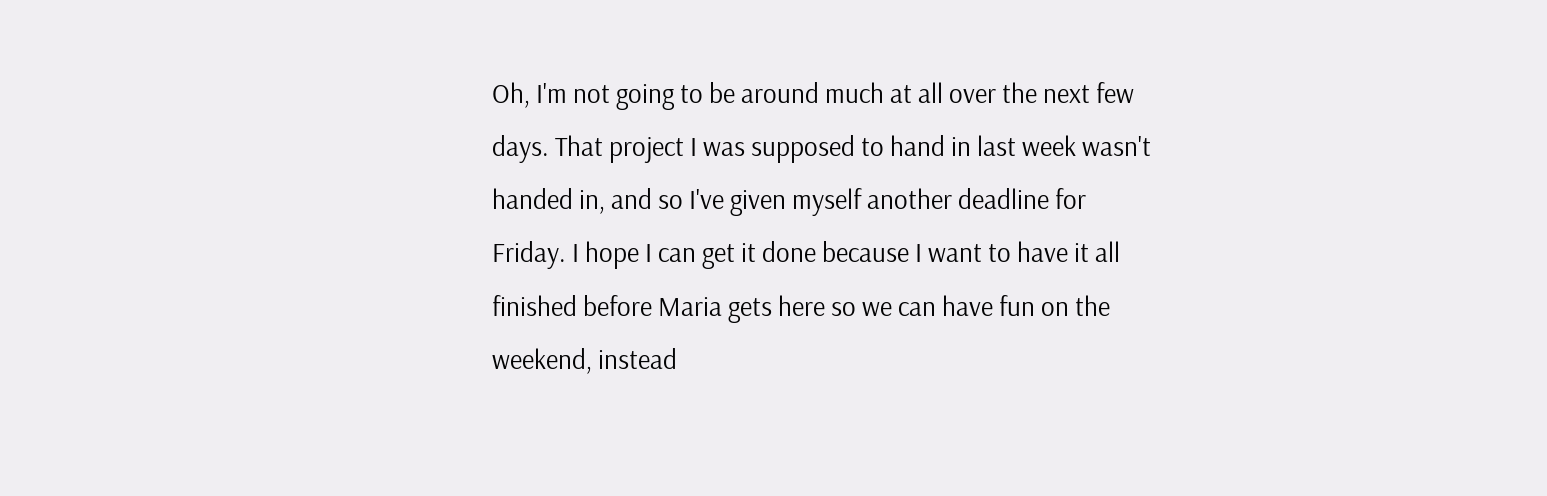Oh, I'm not going to be around much at all over the next few days. That project I was supposed to hand in last week wasn't handed in, and so I've given myself another deadline for Friday. I hope I can get it done because I want to have it all finished before Maria gets here so we can have fun on the weekend, instead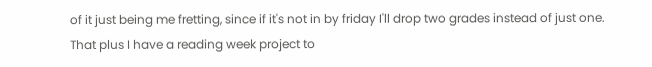of it just being me fretting, since if it's not in by friday I'll drop two grades instead of just one. That plus I have a reading week project to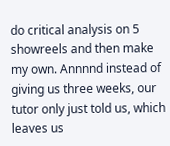do critical analysis on 5 showreels and then make my own. Annnnd instead of giving us three weeks, our tutor only just told us, which leaves us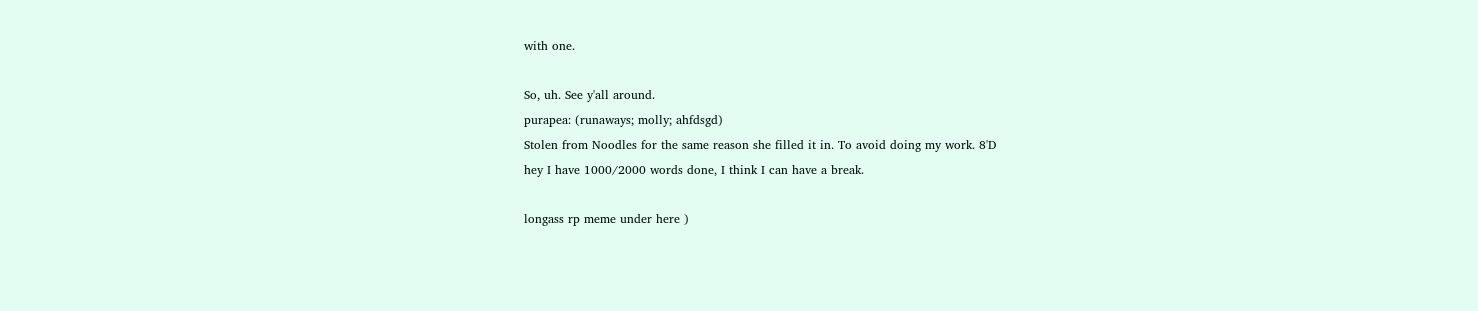with one.

So, uh. See y'all around.
purapea: (runaways; molly; ahfdsgd)
Stolen from Noodles for the same reason she filled it in. To avoid doing my work. 8'D
hey I have 1000/2000 words done, I think I can have a break.

longass rp meme under here )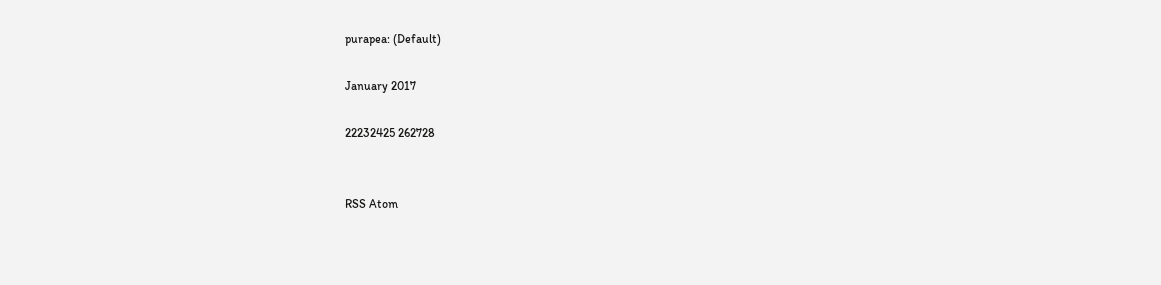purapea: (Default)

January 2017

22232425 262728


RSS Atom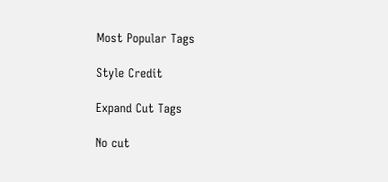Most Popular Tags

Style Credit

Expand Cut Tags

No cut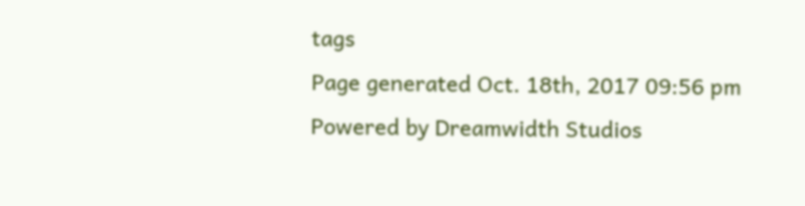tags
Page generated Oct. 18th, 2017 09:56 pm
Powered by Dreamwidth Studios